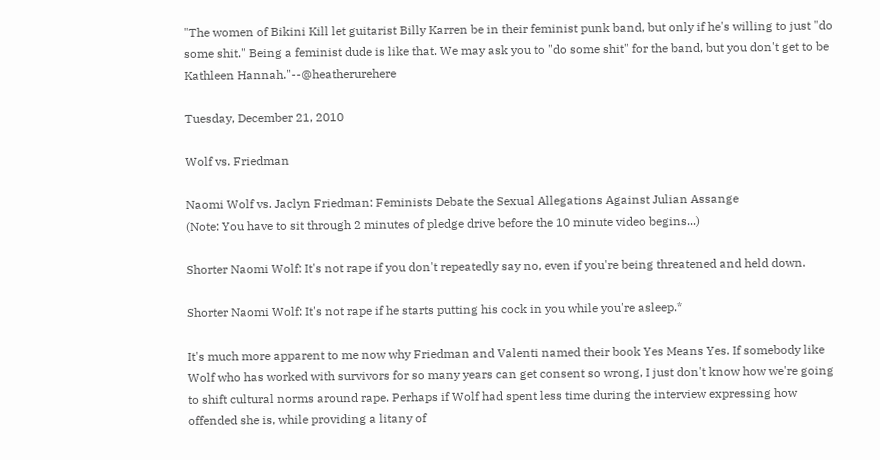"The women of Bikini Kill let guitarist Billy Karren be in their feminist punk band, but only if he's willing to just "do some shit." Being a feminist dude is like that. We may ask you to "do some shit" for the band, but you don't get to be Kathleen Hannah."--@heatherurehere

Tuesday, December 21, 2010

Wolf vs. Friedman

Naomi Wolf vs. Jaclyn Friedman: Feminists Debate the Sexual Allegations Against Julian Assange
(Note: You have to sit through 2 minutes of pledge drive before the 10 minute video begins...)

Shorter Naomi Wolf: It's not rape if you don't repeatedly say no, even if you're being threatened and held down.

Shorter Naomi Wolf: It's not rape if he starts putting his cock in you while you're asleep.*

It's much more apparent to me now why Friedman and Valenti named their book Yes Means Yes. If somebody like Wolf who has worked with survivors for so many years can get consent so wrong, I just don't know how we're going to shift cultural norms around rape. Perhaps if Wolf had spent less time during the interview expressing how offended she is, while providing a litany of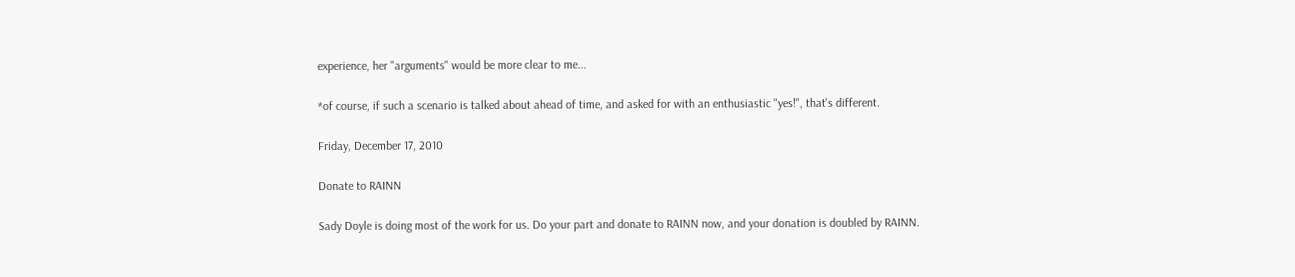experience, her "arguments" would be more clear to me...

*of course, if such a scenario is talked about ahead of time, and asked for with an enthusiastic "yes!", that's different.

Friday, December 17, 2010

Donate to RAINN

Sady Doyle is doing most of the work for us. Do your part and donate to RAINN now, and your donation is doubled by RAINN.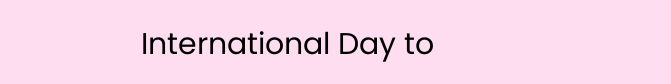International Day to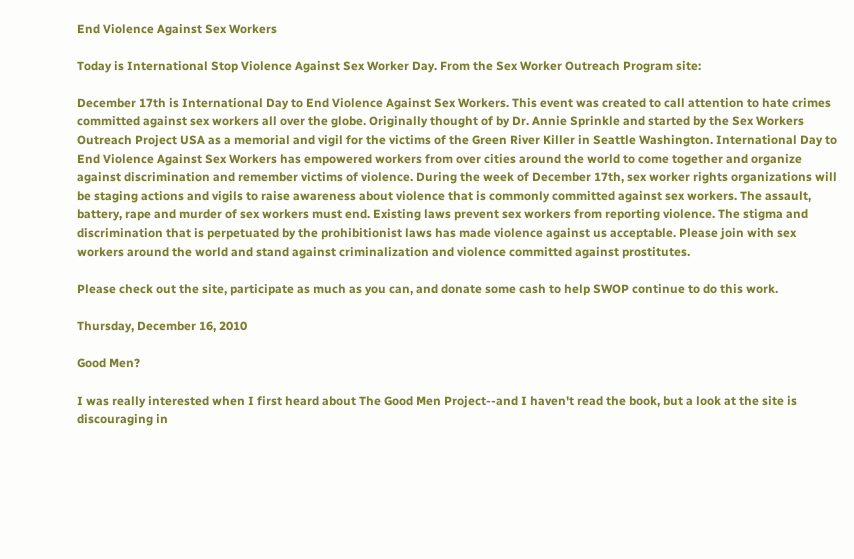End Violence Against Sex Workers

Today is International Stop Violence Against Sex Worker Day. From the Sex Worker Outreach Program site:

December 17th is International Day to End Violence Against Sex Workers. This event was created to call attention to hate crimes committed against sex workers all over the globe. Originally thought of by Dr. Annie Sprinkle and started by the Sex Workers Outreach Project USA as a memorial and vigil for the victims of the Green River Killer in Seattle Washington. International Day to End Violence Against Sex Workers has empowered workers from over cities around the world to come together and organize against discrimination and remember victims of violence. During the week of December 17th, sex worker rights organizations will be staging actions and vigils to raise awareness about violence that is commonly committed against sex workers. The assault, battery, rape and murder of sex workers must end. Existing laws prevent sex workers from reporting violence. The stigma and discrimination that is perpetuated by the prohibitionist laws has made violence against us acceptable. Please join with sex workers around the world and stand against criminalization and violence committed against prostitutes.

Please check out the site, participate as much as you can, and donate some cash to help SWOP continue to do this work.

Thursday, December 16, 2010

Good Men?

I was really interested when I first heard about The Good Men Project--and I haven't read the book, but a look at the site is discouraging in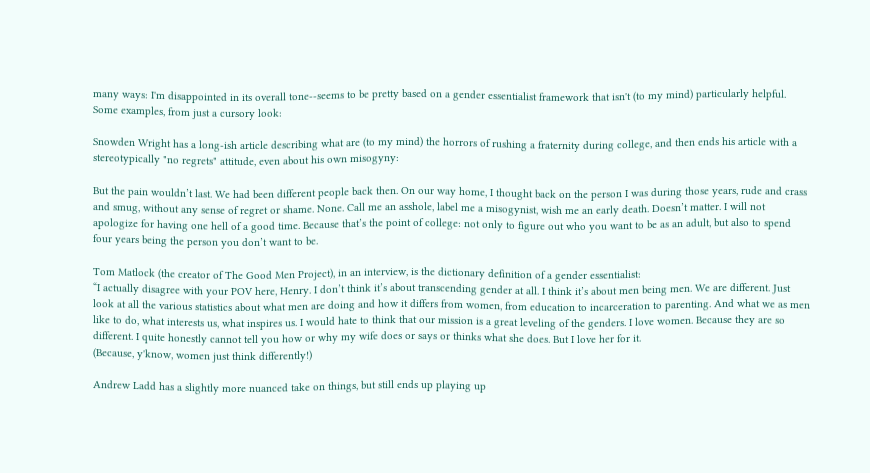many ways: I'm disappointed in its overall tone--seems to be pretty based on a gender essentialist framework that isn't (to my mind) particularly helpful. Some examples, from just a cursory look:

Snowden Wright has a long-ish article describing what are (to my mind) the horrors of rushing a fraternity during college, and then ends his article with a stereotypically "no regrets" attitude, even about his own misogyny:

But the pain wouldn’t last. We had been different people back then. On our way home, I thought back on the person I was during those years, rude and crass and smug, without any sense of regret or shame. None. Call me an asshole, label me a misogynist, wish me an early death. Doesn’t matter. I will not apologize for having one hell of a good time. Because that’s the point of college: not only to figure out who you want to be as an adult, but also to spend four years being the person you don’t want to be.

Tom Matlock (the creator of The Good Men Project), in an interview, is the dictionary definition of a gender essentialist:
“I actually disagree with your POV here, Henry. I don’t think it’s about transcending gender at all. I think it’s about men being men. We are different. Just look at all the various statistics about what men are doing and how it differs from women, from education to incarceration to parenting. And what we as men like to do, what interests us, what inspires us. I would hate to think that our mission is a great leveling of the genders. I love women. Because they are so different. I quite honestly cannot tell you how or why my wife does or says or thinks what she does. But I love her for it.
(Because, y'know, women just think differently!)

Andrew Ladd has a slightly more nuanced take on things, but still ends up playing up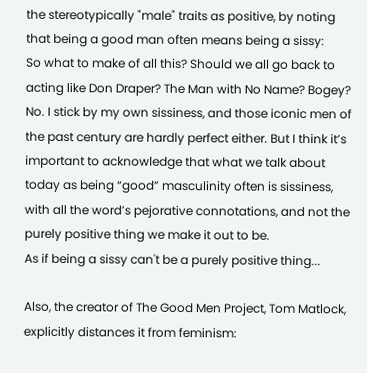the stereotypically "male" traits as positive, by noting that being a good man often means being a sissy:
So what to make of all this? Should we all go back to acting like Don Draper? The Man with No Name? Bogey? No. I stick by my own sissiness, and those iconic men of the past century are hardly perfect either. But I think it’s important to acknowledge that what we talk about today as being “good” masculinity often is sissiness, with all the word’s pejorative connotations, and not the purely positive thing we make it out to be.
As if being a sissy can't be a purely positive thing...

Also, the creator of The Good Men Project, Tom Matlock, explicitly distances it from feminism: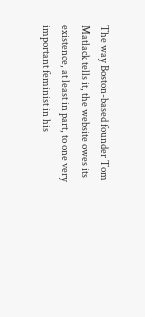The way Boston-based founder Tom Matlack tells it, the website owes its existence, at least in part, to one very important feminist in his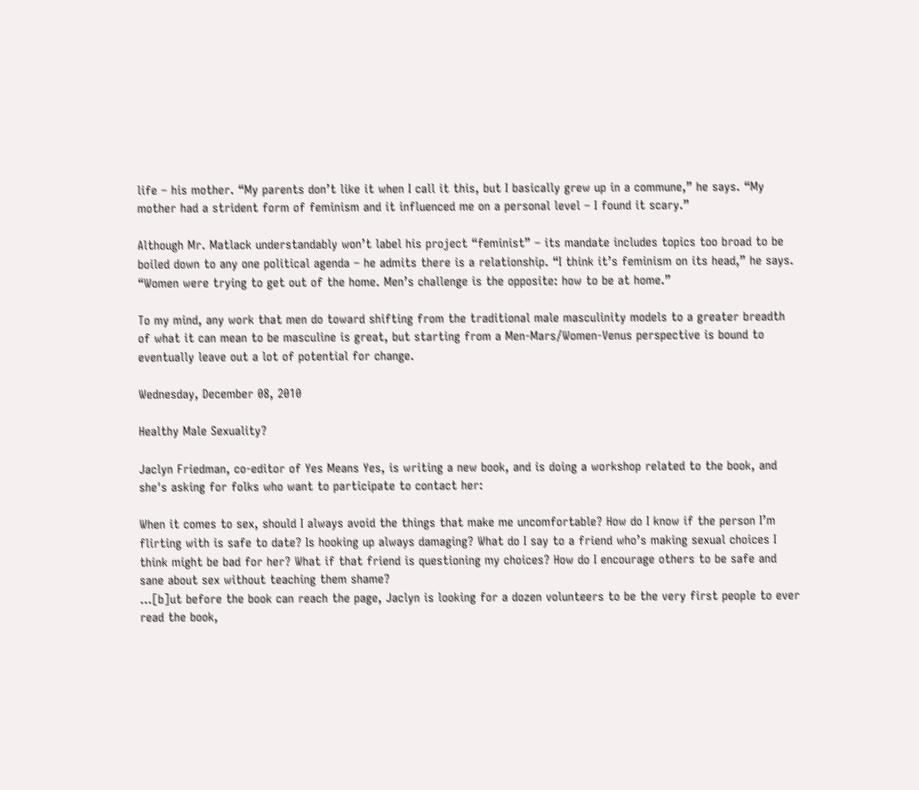life – his mother. “My parents don’t like it when I call it this, but I basically grew up in a commune,” he says. “My mother had a strident form of feminism and it influenced me on a personal level – I found it scary.”

Although Mr. Matlack understandably won’t label his project “feminist” – its mandate includes topics too broad to be boiled down to any one political agenda – he admits there is a relationship. “I think it’s feminism on its head,” he says. “Women were trying to get out of the home. Men’s challenge is the opposite: how to be at home.”

To my mind, any work that men do toward shifting from the traditional male masculinity models to a greater breadth of what it can mean to be masculine is great, but starting from a Men-Mars/Women-Venus perspective is bound to eventually leave out a lot of potential for change.

Wednesday, December 08, 2010

Healthy Male Sexuality?

Jaclyn Friedman, co-editor of Yes Means Yes, is writing a new book, and is doing a workshop related to the book, and she's asking for folks who want to participate to contact her:

When it comes to sex, should I always avoid the things that make me uncomfortable? How do I know if the person I’m flirting with is safe to date? Is hooking up always damaging? What do I say to a friend who’s making sexual choices I think might be bad for her? What if that friend is questioning my choices? How do I encourage others to be safe and sane about sex without teaching them shame?
...[b]ut before the book can reach the page, Jaclyn is looking for a dozen volunteers to be the very first people to ever read the book,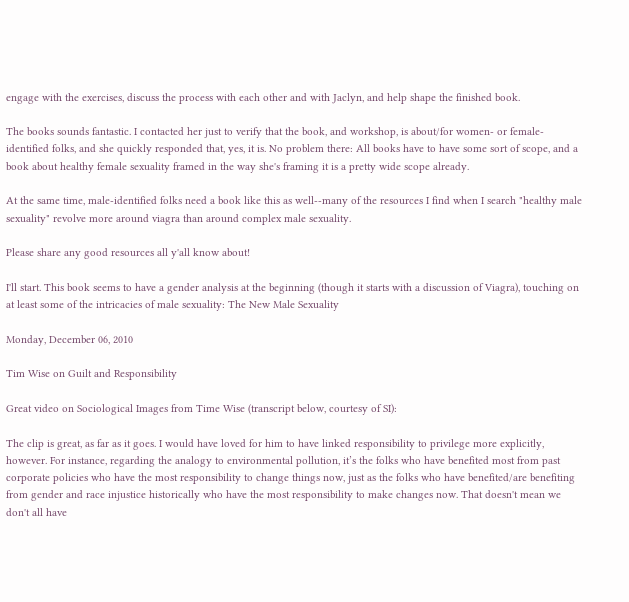engage with the exercises, discuss the process with each other and with Jaclyn, and help shape the finished book.

The books sounds fantastic. I contacted her just to verify that the book, and workshop, is about/for women- or female-identified folks, and she quickly responded that, yes, it is. No problem there: All books have to have some sort of scope, and a book about healthy female sexuality framed in the way she's framing it is a pretty wide scope already.

At the same time, male-identified folks need a book like this as well--many of the resources I find when I search "healthy male sexuality" revolve more around viagra than around complex male sexuality.

Please share any good resources all y'all know about!

I'll start. This book seems to have a gender analysis at the beginning (though it starts with a discussion of Viagra), touching on at least some of the intricacies of male sexuality: The New Male Sexuality

Monday, December 06, 2010

Tim Wise on Guilt and Responsibility

Great video on Sociological Images from Time Wise (transcript below, courtesy of SI):

The clip is great, as far as it goes. I would have loved for him to have linked responsibility to privilege more explicitly, however. For instance, regarding the analogy to environmental pollution, it’s the folks who have benefited most from past corporate policies who have the most responsibility to change things now, just as the folks who have benefited/are benefiting from gender and race injustice historically who have the most responsibility to make changes now. That doesn't mean we don't all have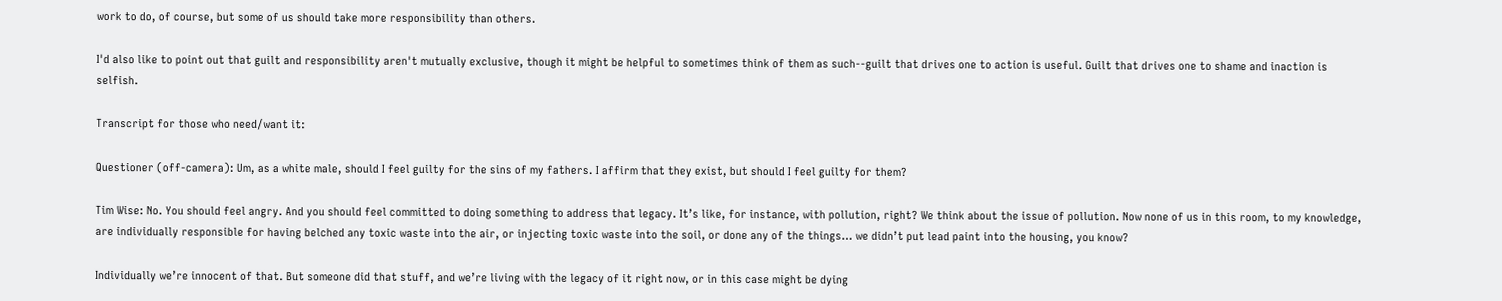work to do, of course, but some of us should take more responsibility than others.

I'd also like to point out that guilt and responsibility aren't mutually exclusive, though it might be helpful to sometimes think of them as such--guilt that drives one to action is useful. Guilt that drives one to shame and inaction is selfish.

Transcript for those who need/want it:

Questioner (off-camera): Um, as a white male, should I feel guilty for the sins of my fathers. I affirm that they exist, but should I feel guilty for them?

Tim Wise: No. You should feel angry. And you should feel committed to doing something to address that legacy. It’s like, for instance, with pollution, right? We think about the issue of pollution. Now none of us in this room, to my knowledge, are individually responsible for having belched any toxic waste into the air, or injecting toxic waste into the soil, or done any of the things… we didn’t put lead paint into the housing, you know?

Individually we’re innocent of that. But someone did that stuff, and we’re living with the legacy of it right now, or in this case might be dying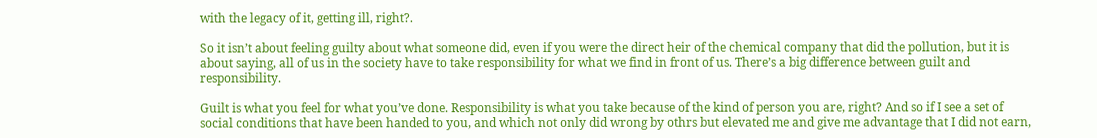with the legacy of it, getting ill, right?.

So it isn’t about feeling guilty about what someone did, even if you were the direct heir of the chemical company that did the pollution, but it is about saying, all of us in the society have to take responsibility for what we find in front of us. There’s a big difference between guilt and responsibility.

Guilt is what you feel for what you’ve done. Responsibility is what you take because of the kind of person you are, right? And so if I see a set of social conditions that have been handed to you, and which not only did wrong by othrs but elevated me and give me advantage that I did not earn,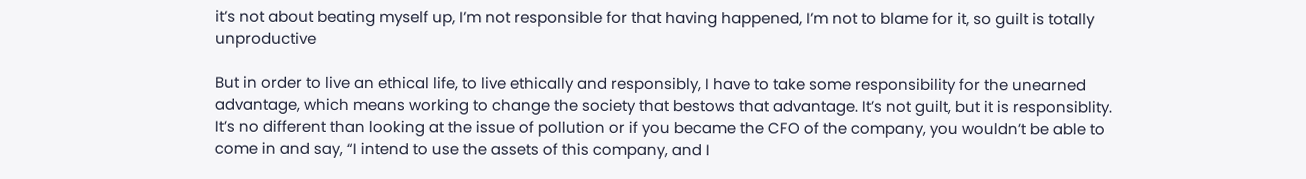it’s not about beating myself up, I’m not responsible for that having happened, I’m not to blame for it, so guilt is totally unproductive

But in order to live an ethical life, to live ethically and responsibly, I have to take some responsibility for the unearned advantage, which means working to change the society that bestows that advantage. It’s not guilt, but it is responsiblity. It’s no different than looking at the issue of pollution or if you became the CFO of the company, you wouldn’t be able to come in and say, “I intend to use the assets of this company, and I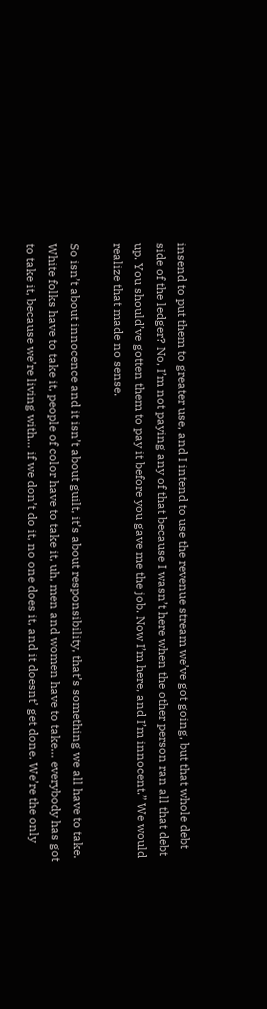insend to put them to greater use, and I intend to use the revenue stream we’ve got going, but that whole debt side of the ledger? No, I’m not paying any of that because I wasn’t here when the other person ran all that debt up. You should’ve gotten them to pay it before you gave me the job. Now I’m here, and I’m innocent.” We would realize that made no sense.

So isn’t about innocence and it isn’t about guilt, it’s about responsibility, that’s something we all have to take. White folks have to take it, people of color have to take it, uh, men and women have to take… everybody has got to take it, because we’re living with… if we don’t do it, no one does it, and it doesnt’ get done. We’re the only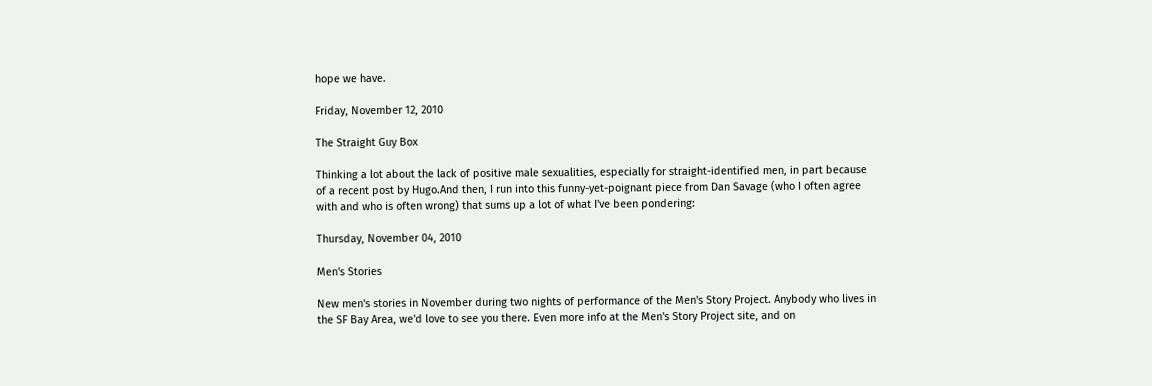hope we have.

Friday, November 12, 2010

The Straight Guy Box

Thinking a lot about the lack of positive male sexualities, especially for straight-identified men, in part because of a recent post by Hugo.And then, I run into this funny-yet-poignant piece from Dan Savage (who I often agree with and who is often wrong) that sums up a lot of what I've been pondering:

Thursday, November 04, 2010

Men's Stories

New men's stories in November during two nights of performance of the Men's Story Project. Anybody who lives in the SF Bay Area, we'd love to see you there. Even more info at the Men's Story Project site, and on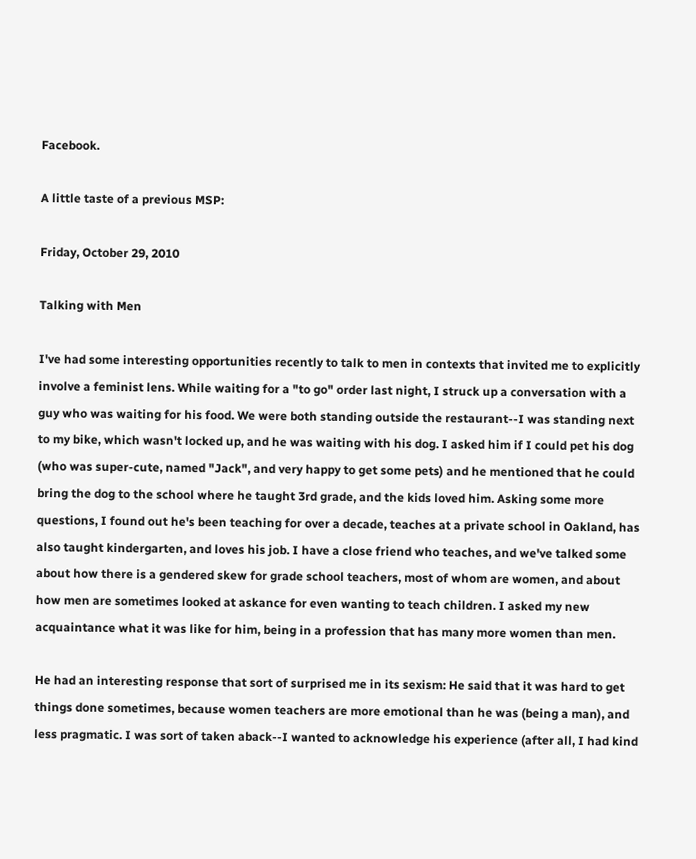Facebook.

A little taste of a previous MSP:

Friday, October 29, 2010

Talking with Men

I've had some interesting opportunities recently to talk to men in contexts that invited me to explicitly involve a feminist lens. While waiting for a "to go" order last night, I struck up a conversation with a guy who was waiting for his food. We were both standing outside the restaurant--I was standing next to my bike, which wasn't locked up, and he was waiting with his dog. I asked him if I could pet his dog (who was super-cute, named "Jack", and very happy to get some pets) and he mentioned that he could bring the dog to the school where he taught 3rd grade, and the kids loved him. Asking some more questions, I found out he's been teaching for over a decade, teaches at a private school in Oakland, has also taught kindergarten, and loves his job. I have a close friend who teaches, and we've talked some about how there is a gendered skew for grade school teachers, most of whom are women, and about how men are sometimes looked at askance for even wanting to teach children. I asked my new acquaintance what it was like for him, being in a profession that has many more women than men.

He had an interesting response that sort of surprised me in its sexism: He said that it was hard to get things done sometimes, because women teachers are more emotional than he was (being a man), and less pragmatic. I was sort of taken aback--I wanted to acknowledge his experience (after all, I had kind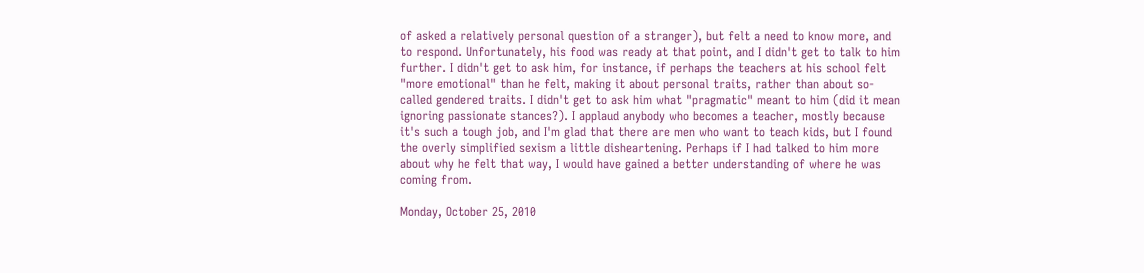of asked a relatively personal question of a stranger), but felt a need to know more, and to respond. Unfortunately, his food was ready at that point, and I didn't get to talk to him further. I didn't get to ask him, for instance, if perhaps the teachers at his school felt "more emotional" than he felt, making it about personal traits, rather than about so-called gendered traits. I didn't get to ask him what "pragmatic" meant to him (did it mean ignoring passionate stances?). I applaud anybody who becomes a teacher, mostly because it's such a tough job, and I'm glad that there are men who want to teach kids, but I found the overly simplified sexism a little disheartening. Perhaps if I had talked to him more about why he felt that way, I would have gained a better understanding of where he was coming from.

Monday, October 25, 2010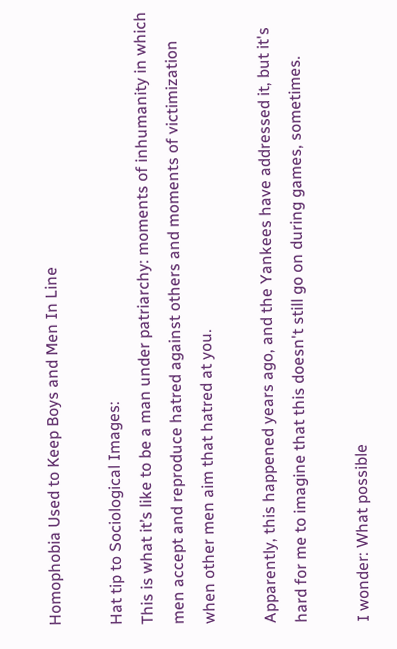Homophobia Used to Keep Boys and Men In Line

Hat tip to Sociological Images:
This is what it’s like to be a man under patriarchy: moments of inhumanity in which men accept and reproduce hatred against others and moments of victimization when other men aim that hatred at you.

Apparently, this happened years ago, and the Yankees have addressed it, but it's hard for me to imagine that this doesn't still go on during games, sometimes.

I wonder: What possible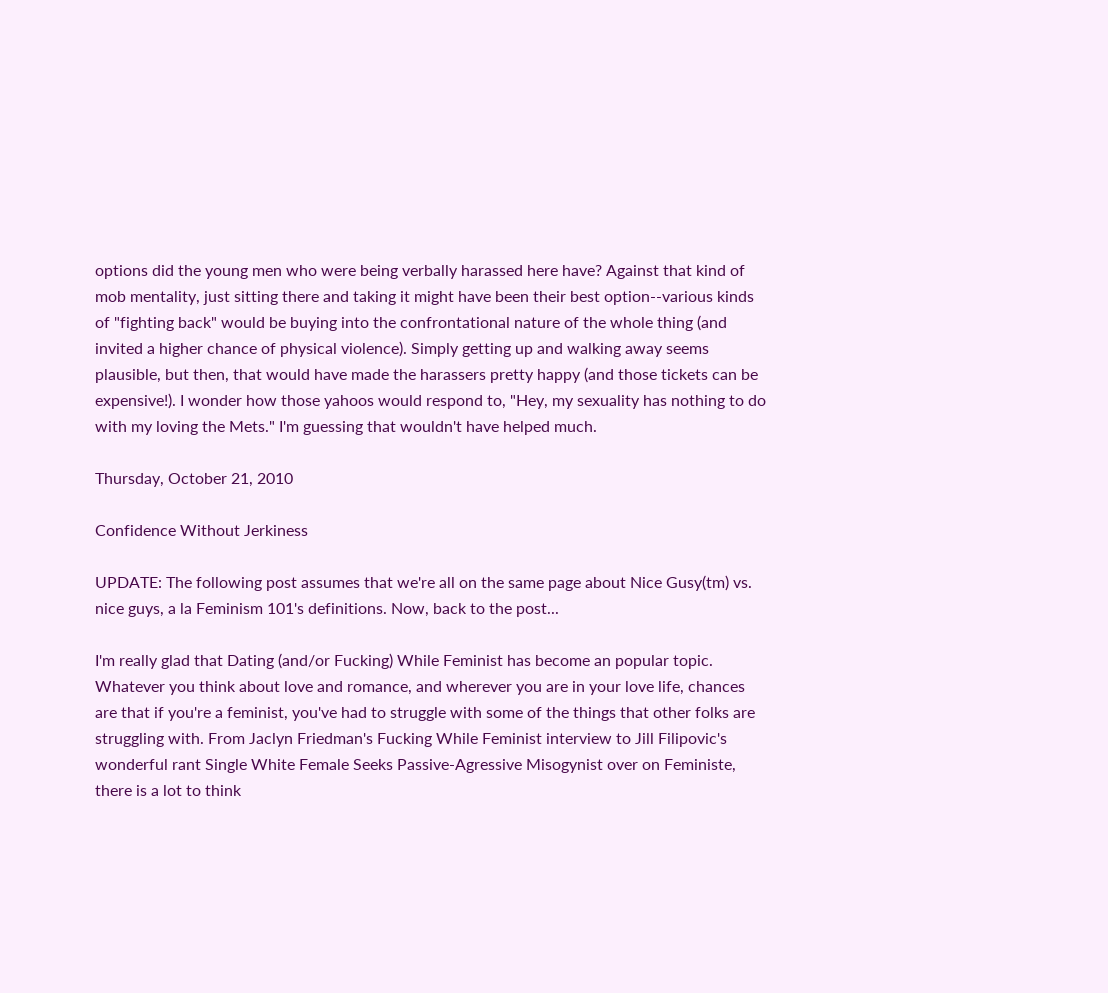options did the young men who were being verbally harassed here have? Against that kind of mob mentality, just sitting there and taking it might have been their best option--various kinds of "fighting back" would be buying into the confrontational nature of the whole thing (and invited a higher chance of physical violence). Simply getting up and walking away seems plausible, but then, that would have made the harassers pretty happy (and those tickets can be expensive!). I wonder how those yahoos would respond to, "Hey, my sexuality has nothing to do with my loving the Mets." I'm guessing that wouldn't have helped much.

Thursday, October 21, 2010

Confidence Without Jerkiness

UPDATE: The following post assumes that we're all on the same page about Nice Gusy(tm) vs. nice guys, a la Feminism 101's definitions. Now, back to the post...

I'm really glad that Dating (and/or Fucking) While Feminist has become an popular topic. Whatever you think about love and romance, and wherever you are in your love life, chances are that if you're a feminist, you've had to struggle with some of the things that other folks are struggling with. From Jaclyn Friedman's Fucking While Feminist interview to Jill Filipovic's wonderful rant Single White Female Seeks Passive-Agressive Misogynist over on Feministe, there is a lot to think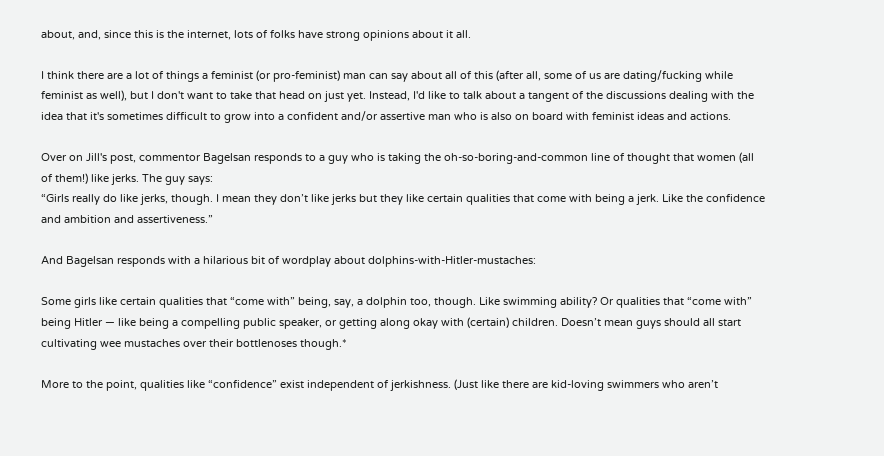about, and, since this is the internet, lots of folks have strong opinions about it all.

I think there are a lot of things a feminist (or pro-feminist) man can say about all of this (after all, some of us are dating/fucking while feminist as well), but I don't want to take that head on just yet. Instead, I'd like to talk about a tangent of the discussions dealing with the idea that it's sometimes difficult to grow into a confident and/or assertive man who is also on board with feminist ideas and actions.

Over on Jill's post, commentor Bagelsan responds to a guy who is taking the oh-so-boring-and-common line of thought that women (all of them!) like jerks. The guy says:
“Girls really do like jerks, though. I mean they don’t like jerks but they like certain qualities that come with being a jerk. Like the confidence and ambition and assertiveness.”

And Bagelsan responds with a hilarious bit of wordplay about dolphins-with-Hitler-mustaches:

Some girls like certain qualities that “come with” being, say, a dolphin too, though. Like swimming ability? Or qualities that “come with” being Hitler — like being a compelling public speaker, or getting along okay with (certain) children. Doesn’t mean guys should all start cultivating wee mustaches over their bottlenoses though.*

More to the point, qualities like “confidence” exist independent of jerkishness. (Just like there are kid-loving swimmers who aren’t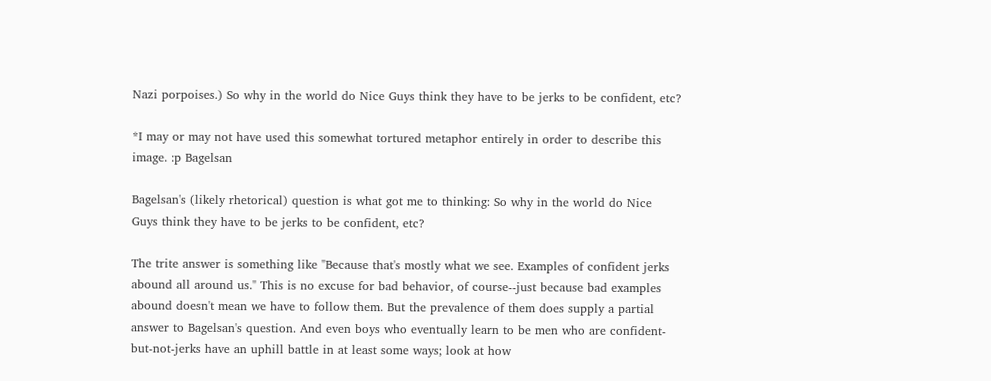Nazi porpoises.) So why in the world do Nice Guys think they have to be jerks to be confident, etc?

*I may or may not have used this somewhat tortured metaphor entirely in order to describe this image. :p Bagelsan

Bagelsan's (likely rhetorical) question is what got me to thinking: So why in the world do Nice Guys think they have to be jerks to be confident, etc?

The trite answer is something like "Because that's mostly what we see. Examples of confident jerks abound all around us." This is no excuse for bad behavior, of course--just because bad examples abound doesn't mean we have to follow them. But the prevalence of them does supply a partial answer to Bagelsan's question. And even boys who eventually learn to be men who are confident-but-not-jerks have an uphill battle in at least some ways; look at how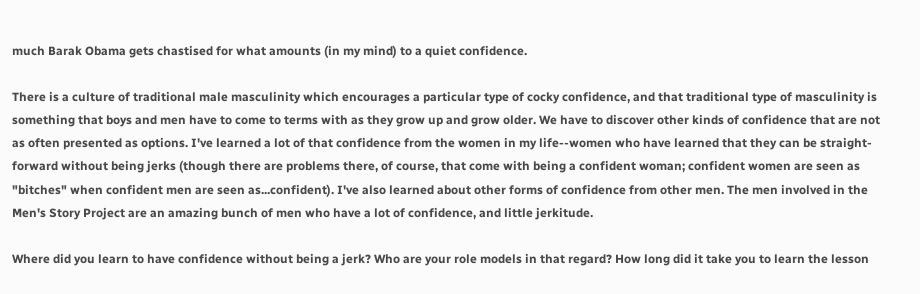much Barak Obama gets chastised for what amounts (in my mind) to a quiet confidence.

There is a culture of traditional male masculinity which encourages a particular type of cocky confidence, and that traditional type of masculinity is something that boys and men have to come to terms with as they grow up and grow older. We have to discover other kinds of confidence that are not as often presented as options. I've learned a lot of that confidence from the women in my life--women who have learned that they can be straight-forward without being jerks (though there are problems there, of course, that come with being a confident woman; confident women are seen as "bitches" when confident men are seen as...confident). I've also learned about other forms of confidence from other men. The men involved in the Men's Story Project are an amazing bunch of men who have a lot of confidence, and little jerkitude.

Where did you learn to have confidence without being a jerk? Who are your role models in that regard? How long did it take you to learn the lesson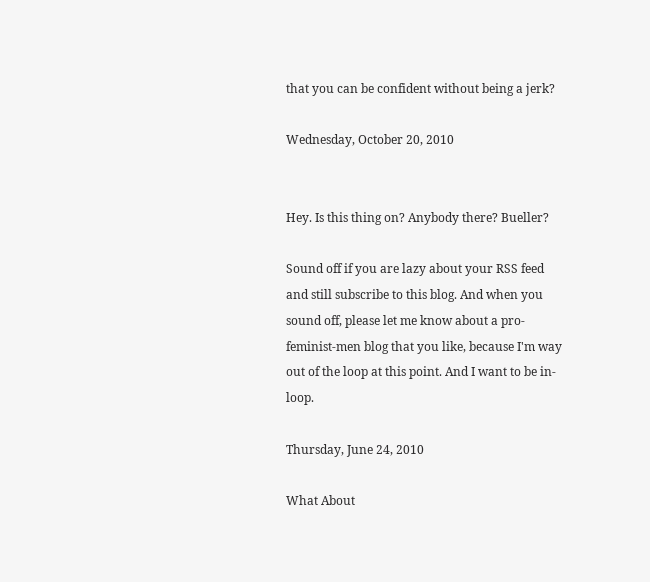that you can be confident without being a jerk?

Wednesday, October 20, 2010


Hey. Is this thing on? Anybody there? Bueller?

Sound off if you are lazy about your RSS feed and still subscribe to this blog. And when you sound off, please let me know about a pro-feminist-men blog that you like, because I'm way out of the loop at this point. And I want to be in-loop.

Thursday, June 24, 2010

What About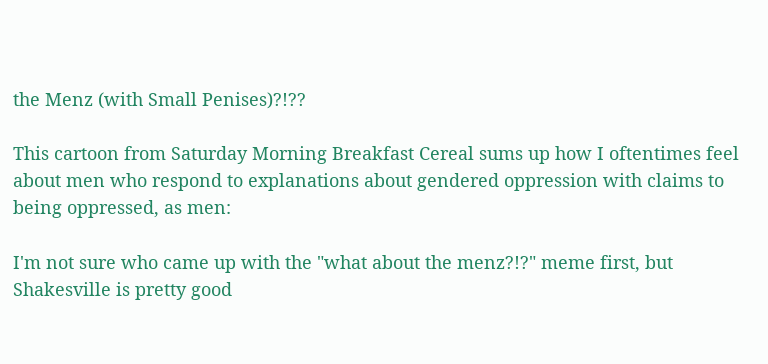the Menz (with Small Penises)?!??

This cartoon from Saturday Morning Breakfast Cereal sums up how I oftentimes feel about men who respond to explanations about gendered oppression with claims to being oppressed, as men:

I'm not sure who came up with the "what about the menz?!?" meme first, but Shakesville is pretty good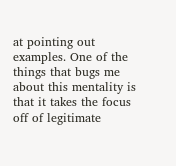at pointing out examples. One of the things that bugs me about this mentality is that it takes the focus off of legitimate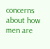concerns about how men are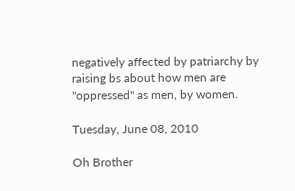negatively affected by patriarchy by raising bs about how men are "oppressed" as men, by women.

Tuesday, June 08, 2010

Oh Brother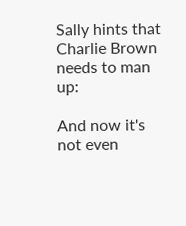Sally hints that Charlie Brown needs to man up:

And now it's not even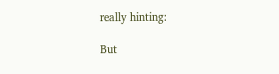really hinting:

But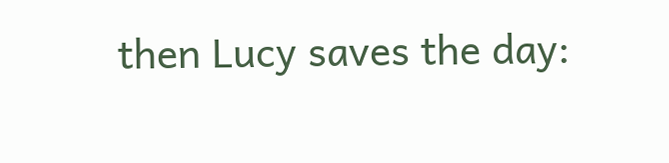then Lucy saves the day: